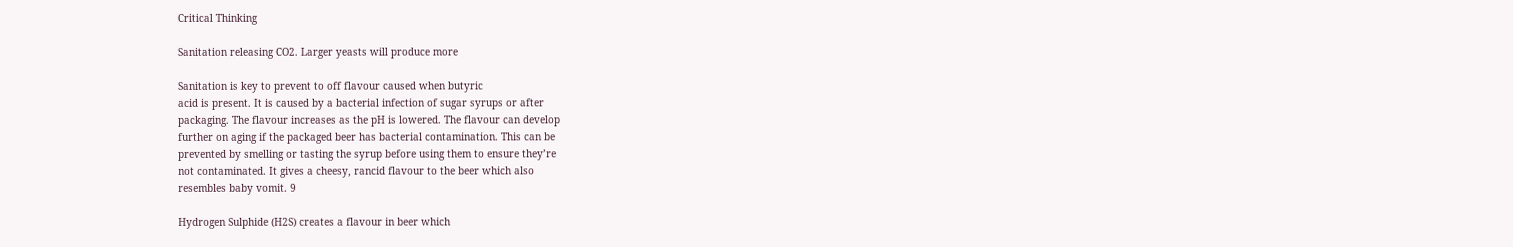Critical Thinking

Sanitation releasing CO2. Larger yeasts will produce more

Sanitation is key to prevent to off flavour caused when butyric
acid is present. It is caused by a bacterial infection of sugar syrups or after
packaging. The flavour increases as the pH is lowered. The flavour can develop
further on aging if the packaged beer has bacterial contamination. This can be
prevented by smelling or tasting the syrup before using them to ensure they’re
not contaminated. It gives a cheesy, rancid flavour to the beer which also
resembles baby vomit. 9

Hydrogen Sulphide (H2S) creates a flavour in beer which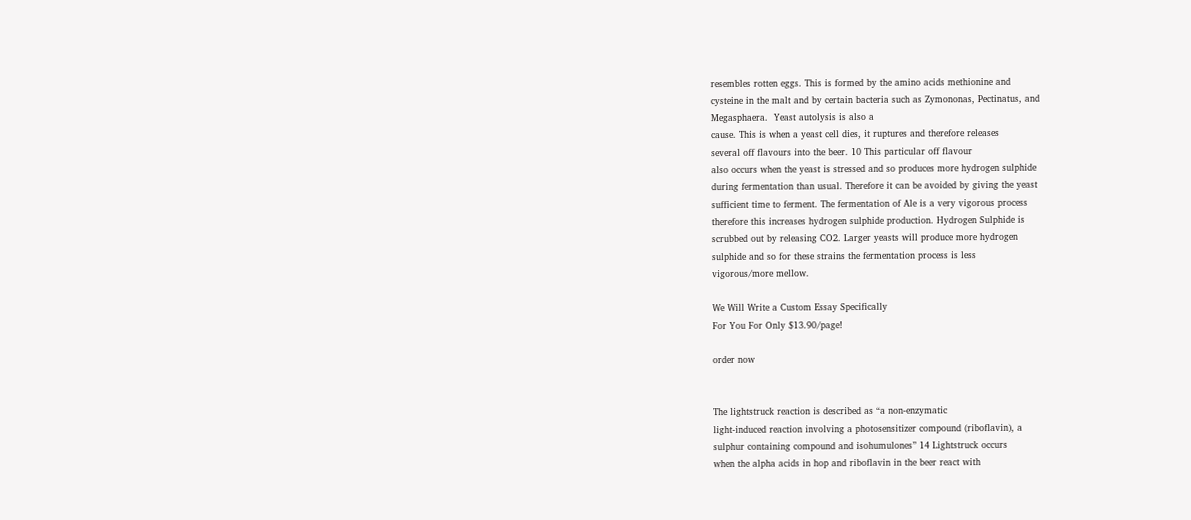resembles rotten eggs. This is formed by the amino acids methionine and
cysteine in the malt and by certain bacteria such as Zymononas, Pectinatus, and
Megasphaera.  Yeast autolysis is also a
cause. This is when a yeast cell dies, it ruptures and therefore releases
several off flavours into the beer. 10 This particular off flavour
also occurs when the yeast is stressed and so produces more hydrogen sulphide
during fermentation than usual. Therefore it can be avoided by giving the yeast
sufficient time to ferment. The fermentation of Ale is a very vigorous process
therefore this increases hydrogen sulphide production. Hydrogen Sulphide is
scrubbed out by releasing CO2. Larger yeasts will produce more hydrogen
sulphide and so for these strains the fermentation process is less
vigorous/more mellow.

We Will Write a Custom Essay Specifically
For You For Only $13.90/page!

order now


The lightstruck reaction is described as “a non-enzymatic
light-induced reaction involving a photosensitizer compound (riboflavin), a
sulphur containing compound and isohumulones” 14 Lightstruck occurs
when the alpha acids in hop and riboflavin in the beer react with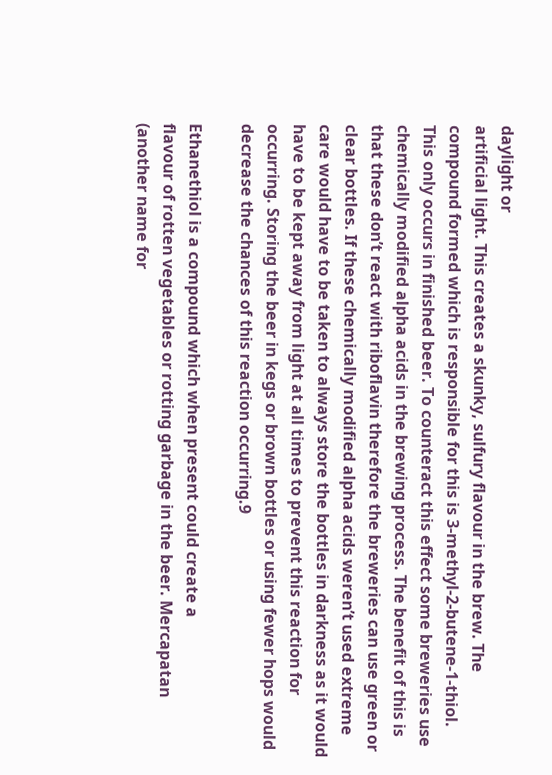daylight or
artificial light. This creates a skunky, sulfury flavour in the brew. The
compound formed which is responsible for this is 3-methyl-2-butene-1-thiol.
This only occurs in finished beer. To counteract this effect some breweries use
chemically modified alpha acids in the brewing process. The benefit of this is
that these don’t react with riboflavin therefore the breweries can use green or
clear bottles. If these chemically modified alpha acids weren’t used extreme
care would have to be taken to always store the bottles in darkness as it would
have to be kept away from light at all times to prevent this reaction for
occurring. Storing the beer in kegs or brown bottles or using fewer hops would
decrease the chances of this reaction occurring.9

Ethanethiol is a compound which when present could create a
flavour of rotten vegetables or rotting garbage in the beer. Mercapatan
(another name for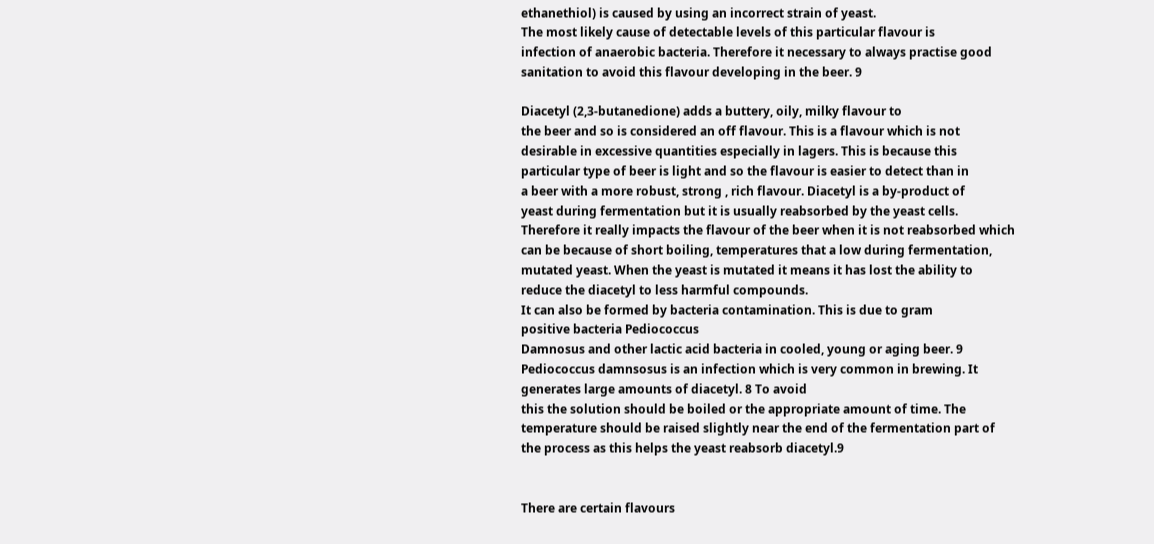ethanethiol) is caused by using an incorrect strain of yeast.
The most likely cause of detectable levels of this particular flavour is
infection of anaerobic bacteria. Therefore it necessary to always practise good
sanitation to avoid this flavour developing in the beer. 9

Diacetyl (2,3-butanedione) adds a buttery, oily, milky flavour to
the beer and so is considered an off flavour. This is a flavour which is not
desirable in excessive quantities especially in lagers. This is because this
particular type of beer is light and so the flavour is easier to detect than in
a beer with a more robust, strong , rich flavour. Diacetyl is a by-product of
yeast during fermentation but it is usually reabsorbed by the yeast cells.
Therefore it really impacts the flavour of the beer when it is not reabsorbed which
can be because of short boiling, temperatures that a low during fermentation,
mutated yeast. When the yeast is mutated it means it has lost the ability to
reduce the diacetyl to less harmful compounds.
It can also be formed by bacteria contamination. This is due to gram
positive bacteria Pediococcus
Damnosus and other lactic acid bacteria in cooled, young or aging beer. 9
Pediococcus damnsosus is an infection which is very common in brewing. It
generates large amounts of diacetyl. 8 To avoid
this the solution should be boiled or the appropriate amount of time. The
temperature should be raised slightly near the end of the fermentation part of
the process as this helps the yeast reabsorb diacetyl.9


There are certain flavours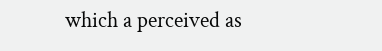which a perceived as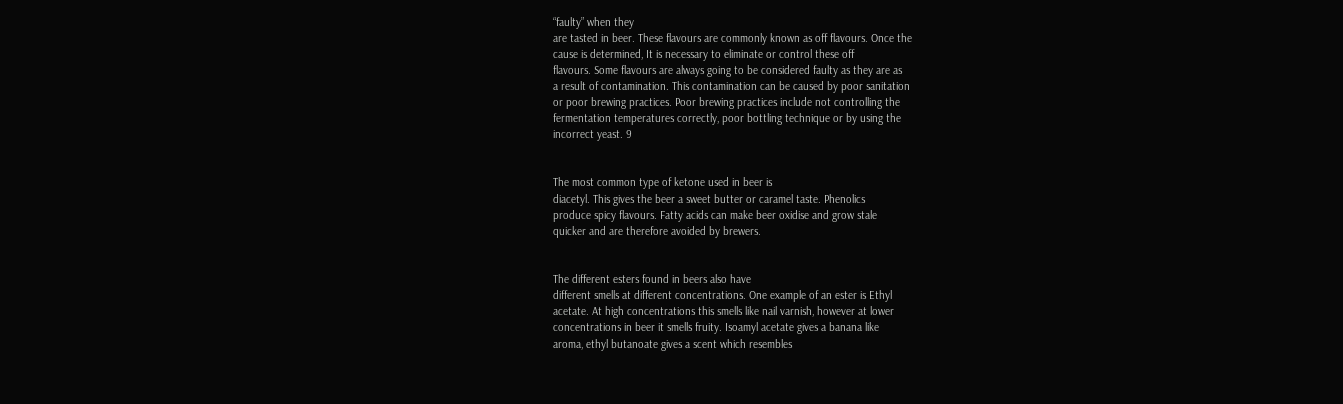“faulty” when they
are tasted in beer. These flavours are commonly known as off flavours. Once the
cause is determined, It is necessary to eliminate or control these off
flavours. Some flavours are always going to be considered faulty as they are as
a result of contamination. This contamination can be caused by poor sanitation
or poor brewing practices. Poor brewing practices include not controlling the
fermentation temperatures correctly, poor bottling technique or by using the
incorrect yeast. 9


The most common type of ketone used in beer is
diacetyl. This gives the beer a sweet butter or caramel taste. Phenolics
produce spicy flavours. Fatty acids can make beer oxidise and grow stale
quicker and are therefore avoided by brewers.


The different esters found in beers also have
different smells at different concentrations. One example of an ester is Ethyl
acetate. At high concentrations this smells like nail varnish, however at lower
concentrations in beer it smells fruity. Isoamyl acetate gives a banana like
aroma, ethyl butanoate gives a scent which resembles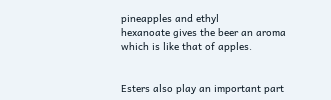pineapples and ethyl
hexanoate gives the beer an aroma which is like that of apples.


Esters also play an important part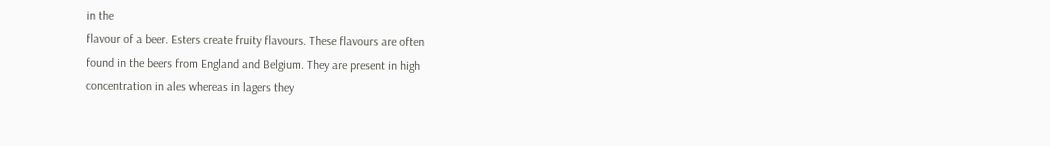in the
flavour of a beer. Esters create fruity flavours. These flavours are often
found in the beers from England and Belgium. They are present in high
concentration in ales whereas in lagers they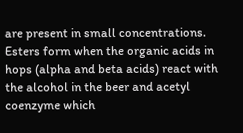are present in small concentrations.
Esters form when the organic acids in hops (alpha and beta acids) react with
the alcohol in the beer and acetyl coenzyme which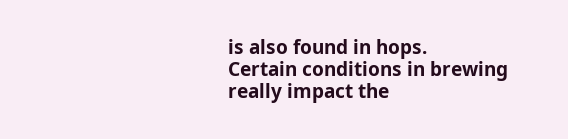is also found in hops.
Certain conditions in brewing really impact the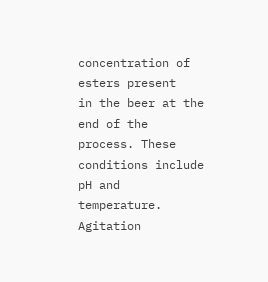concentration of esters present
in the beer at the end of the process. These conditions include pH and
temperature. Agitation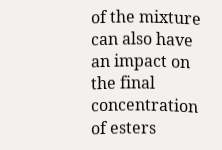of the mixture can also have an impact on the final
concentration of esters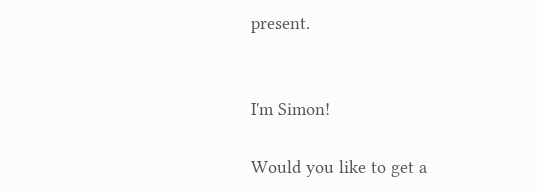present.


I'm Simon!

Would you like to get a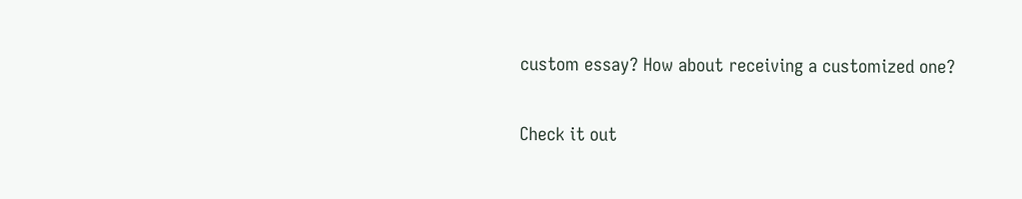custom essay? How about receiving a customized one?

Check it out